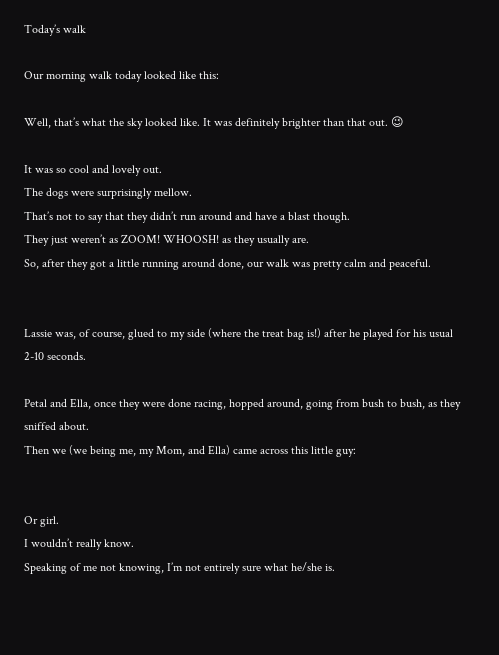Today’s walk

Our morning walk today looked like this:

Well, that’s what the sky looked like. It was definitely brighter than that out. 😉

It was so cool and lovely out.
The dogs were surprisingly mellow.
That’s not to say that they didn’t run around and have a blast though.
They just weren’t as ZOOM! WHOOSH! as they usually are.
So, after they got a little running around done, our walk was pretty calm and peaceful.


Lassie was, of course, glued to my side (where the treat bag is!) after he played for his usual 2-10 seconds.

Petal and Ella, once they were done racing, hopped around, going from bush to bush, as they sniffed about.
Then we (we being me, my Mom, and Ella) came across this little guy:


Or girl.
I wouldn’t really know.
Speaking of me not knowing, I’m not entirely sure what he/she is.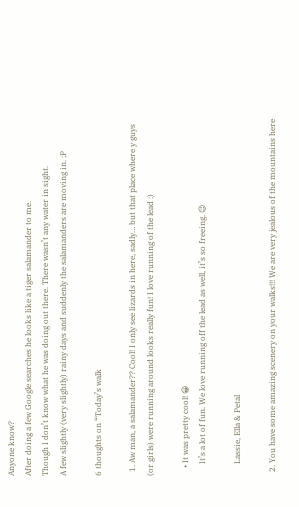Anyone know?
After doing a few Google searches he looks like a tiger salamander to me.
Though I don’t know what he was doing out there. There wasn’t any water in sight.
A few slightly (very slightly) rainy days and suddenly the salamanders are moving in. ;P

6 thoughts on “Today’s walk

  1. Aw man, a salamander?? Cool! I only see lizards in here, sadly… but that place where y guys (or girls) were running around looks really fun! I love running of the lead :)

    • It was pretty cool! 😀
      It’s a lot of fun. We love running off the lead as well, it’s so freeing. 😉

      Lassie, Ella & Petal

  2. You have some amazing scenery on your walks!!! We are very jealous of the mountains here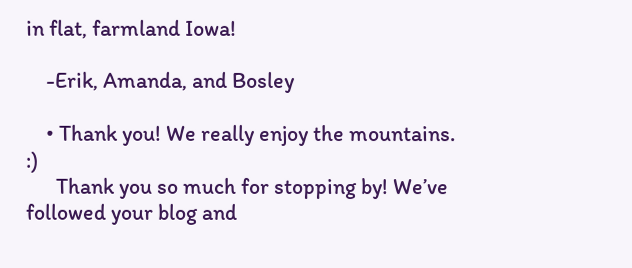in flat, farmland Iowa!

    -Erik, Amanda, and Bosley

    • Thank you! We really enjoy the mountains. :)
      Thank you so much for stopping by! We’ve followed your blog and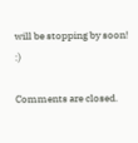will be stopping by soon! :)

Comments are closed.